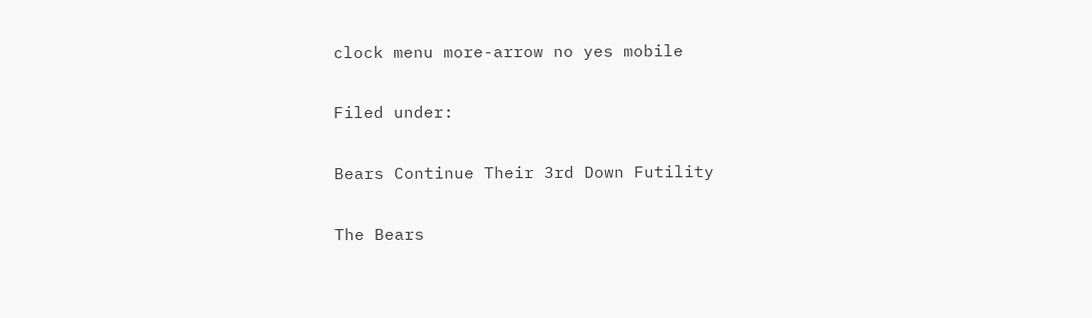clock menu more-arrow no yes mobile

Filed under:

Bears Continue Their 3rd Down Futility

The Bears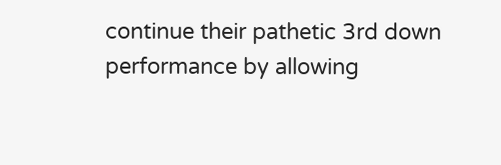continue their pathetic 3rd down performance by allowing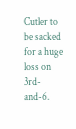Cutler to be sacked for a huge loss on 3rd-and-6.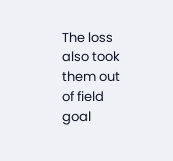The loss also took them out of field goal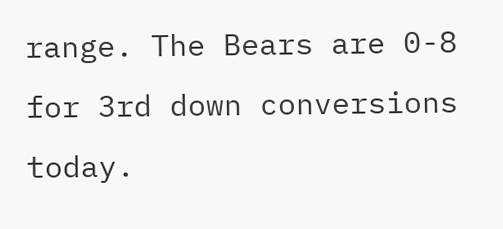range. The Bears are 0-8 for 3rd down conversions today.